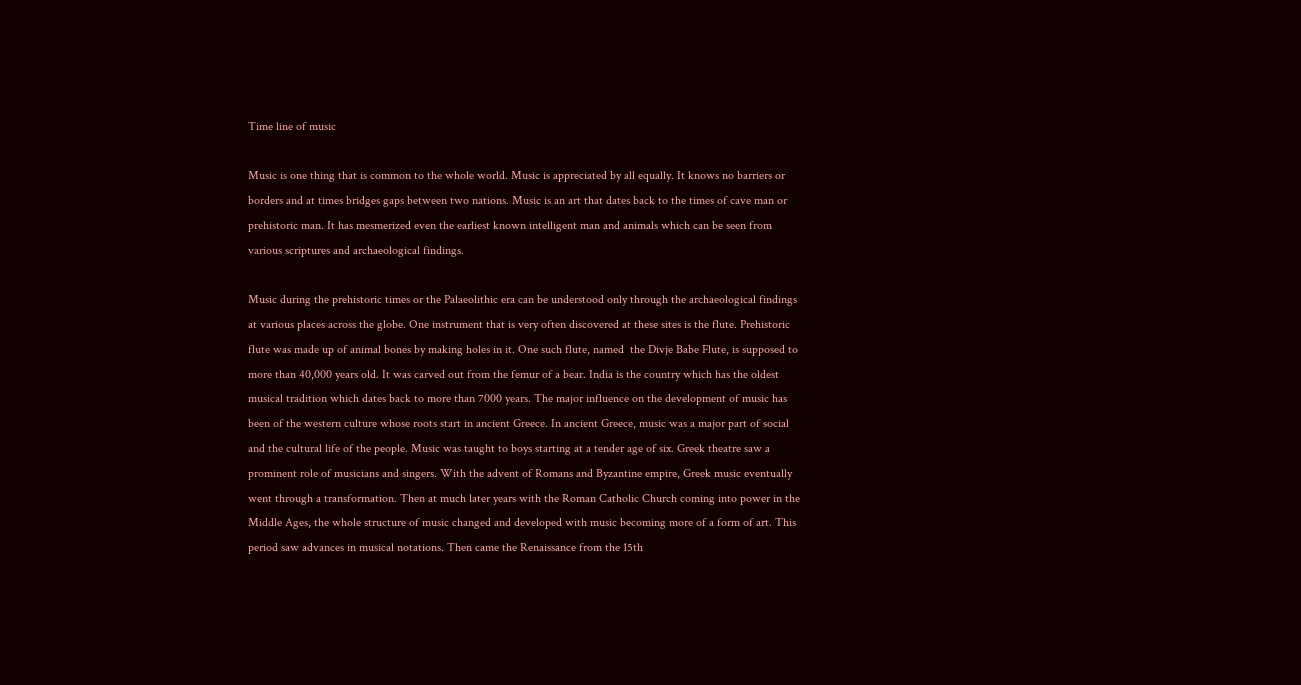Time line of music

Music is one thing that is common to the whole world. Music is appreciated by all equally. It knows no barriers or borders and at times bridges gaps between two nations. Music is an art that dates back to the times of cave man or prehistoric man. It has mesmerized even the earliest known intelligent man and animals which can be seen from various scriptures and archaeological findings.

Music during the prehistoric times or the Palaeolithic era can be understood only through the archaeological findings at various places across the globe. One instrument that is very often discovered at these sites is the flute. Prehistoric flute was made up of animal bones by making holes in it. One such flute, named  the Divje Babe Flute, is supposed to more than 40,000 years old. It was carved out from the femur of a bear. India is the country which has the oldest musical tradition which dates back to more than 7000 years. The major influence on the development of music has been of the western culture whose roots start in ancient Greece. In ancient Greece, music was a major part of social and the cultural life of the people. Music was taught to boys starting at a tender age of six. Greek theatre saw a prominent role of musicians and singers. With the advent of Romans and Byzantine empire, Greek music eventually went through a transformation. Then at much later years with the Roman Catholic Church coming into power in the Middle Ages, the whole structure of music changed and developed with music becoming more of a form of art. This period saw advances in musical notations. Then came the Renaissance from the 15th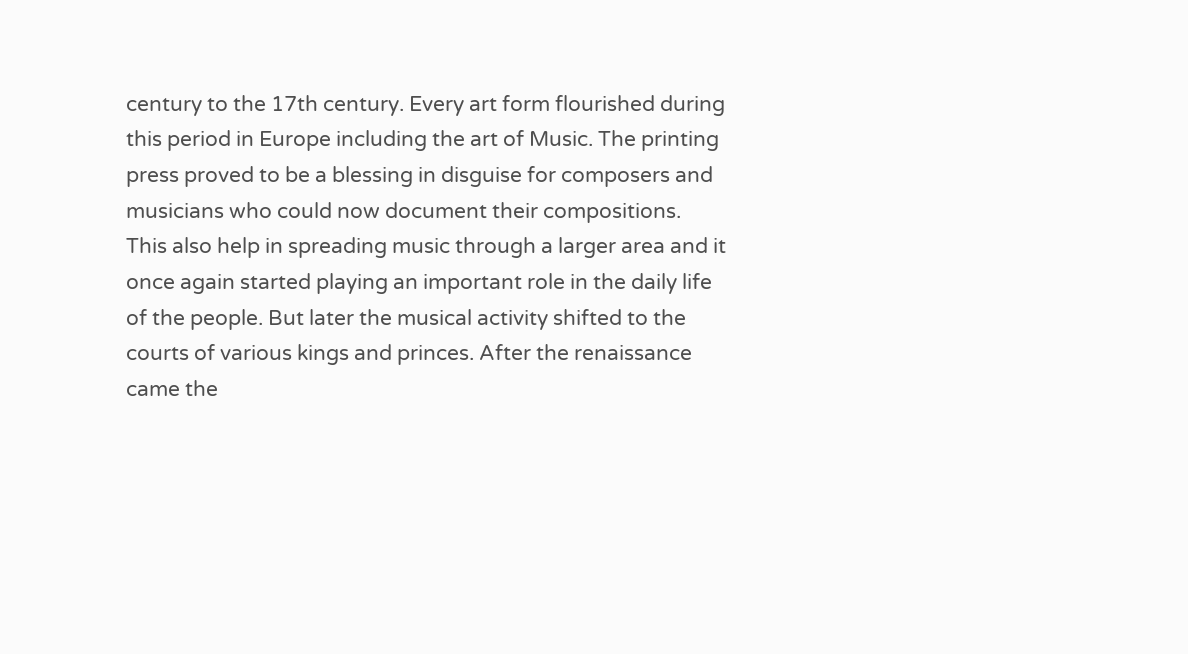century to the 17th century. Every art form flourished during this period in Europe including the art of Music. The printing press proved to be a blessing in disguise for composers and musicians who could now document their compositions. This also help in spreading music through a larger area and it once again started playing an important role in the daily life of the people. But later the musical activity shifted to the courts of various kings and princes. After the renaissance came the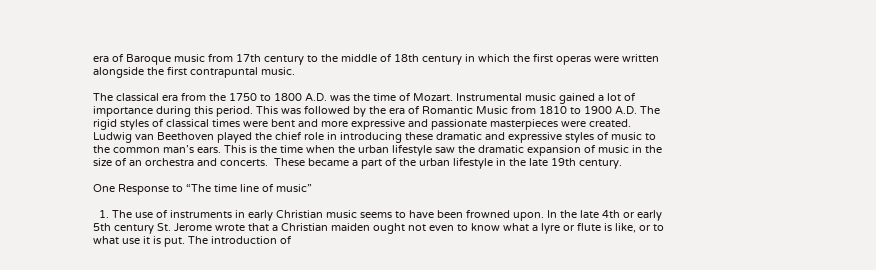era of Baroque music from 17th century to the middle of 18th century in which the first operas were written alongside the first contrapuntal music.

The classical era from the 1750 to 1800 A.D. was the time of Mozart. Instrumental music gained a lot of importance during this period. This was followed by the era of Romantic Music from 1810 to 1900 A.D. The rigid styles of classical times were bent and more expressive and passionate masterpieces were created. Ludwig van Beethoven played the chief role in introducing these dramatic and expressive styles of music to the common man’s ears. This is the time when the urban lifestyle saw the dramatic expansion of music in the size of an orchestra and concerts.  These became a part of the urban lifestyle in the late 19th century.

One Response to “The time line of music”

  1. The use of instruments in early Christian music seems to have been frowned upon. In the late 4th or early 5th century St. Jerome wrote that a Christian maiden ought not even to know what a lyre or flute is like, or to what use it is put. The introduction of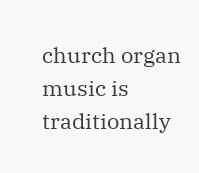church organ music is traditionally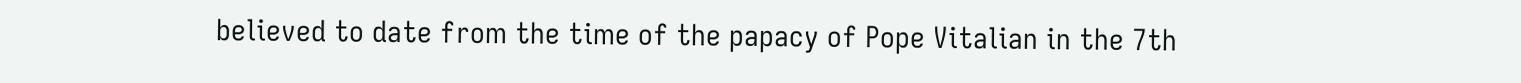believed to date from the time of the papacy of Pope Vitalian in the 7th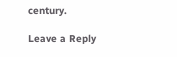century.

Leave a Reply